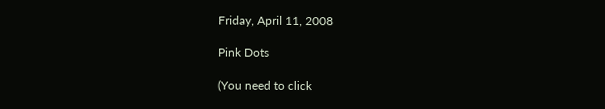Friday, April 11, 2008

Pink Dots

(You need to click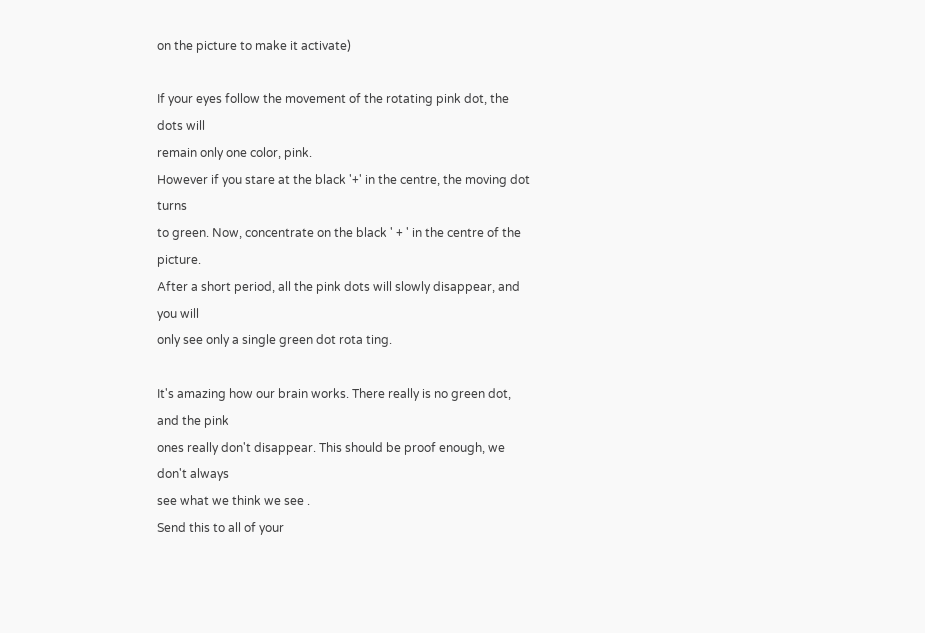on the picture to make it activate)

If your eyes follow the movement of the rotating pink dot, the dots will
remain only one color, pink.
However if you stare at the black '+' in the centre, the moving dot turns
to green. Now, concentrate on the black ' + ' in the centre of the picture.
After a short period, all the pink dots will slowly disappear, and you will
only see only a single green dot rota ting.

It's amazing how our brain works. There really is no green dot, and the pink
ones really don't disappear. This should be proof enough, we don't always
see what we think we see .
Send this to all of your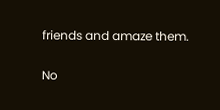friends and amaze them.

No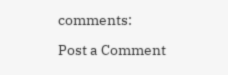comments:

Post a Comment